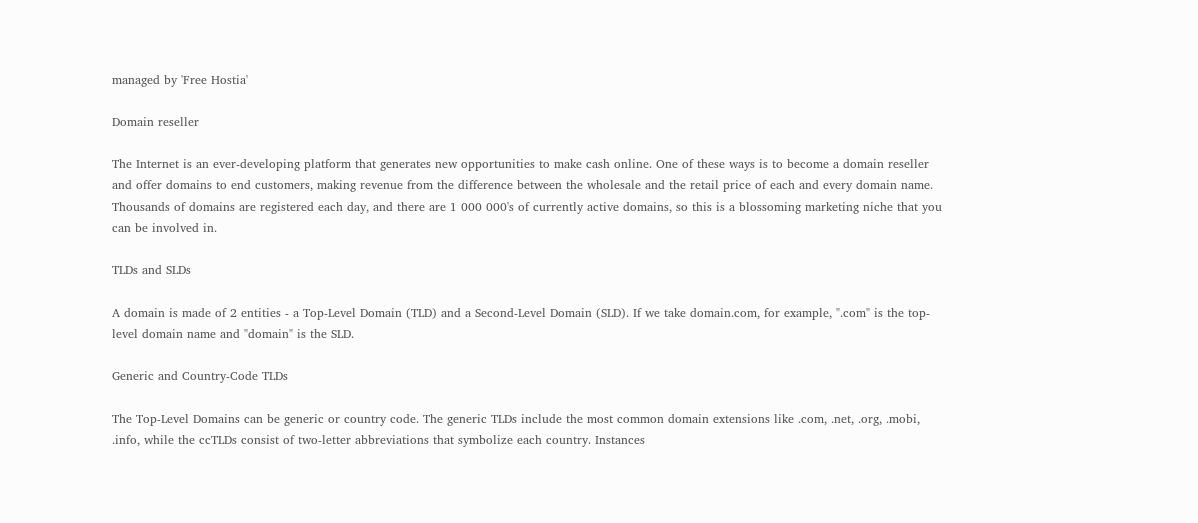managed by 'Free Hostia'

Domain reseller

The Internet is an ever-developing platform that generates new opportunities to make cash online. One of these ways is to become a domain reseller and offer domains to end customers, making revenue from the difference between the wholesale and the retail price of each and every domain name. Thousands of domains are registered each day, and there are 1 000 000's of currently active domains, so this is a blossoming marketing niche that you can be involved in.

TLDs and SLDs

A domain is made of 2 entities - a Top-Level Domain (TLD) and a Second-Level Domain (SLD). If we take domain.com, for example, ".com" is the top-level domain name and "domain" is the SLD.

Generic and Country-Code TLDs

The Top-Level Domains can be generic or country code. The generic TLDs include the most common domain extensions like .com, .net, .org, .mobi, .info, while the ccTLDs consist of two-letter abbreviations that symbolize each country. Instances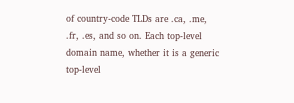of country-code TLDs are .ca, .me, .fr, .es, and so on. Each top-level domain name, whether it is a generic top-level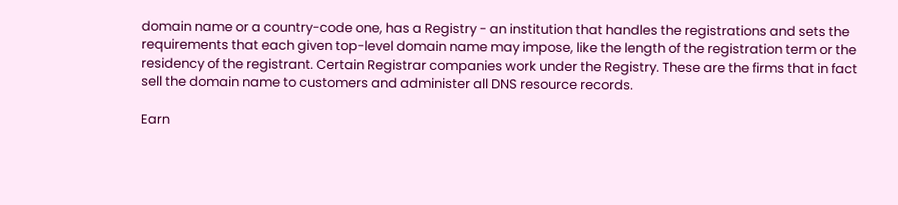domain name or a country-code one, has a Registry - an institution that handles the registrations and sets the requirements that each given top-level domain name may impose, like the length of the registration term or the residency of the registrant. Certain Registrar companies work under the Registry. These are the firms that in fact sell the domain name to customers and administer all DNS resource records.

Earn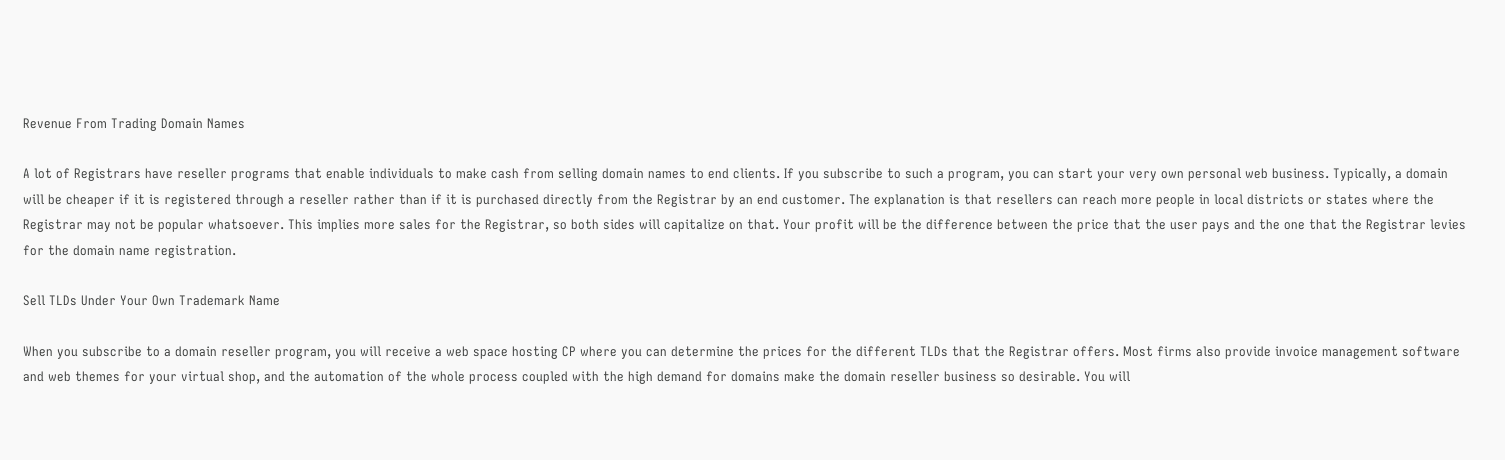Revenue From Trading Domain Names

A lot of Registrars have reseller programs that enable individuals to make cash from selling domain names to end clients. If you subscribe to such a program, you can start your very own personal web business. Typically, a domain will be cheaper if it is registered through a reseller rather than if it is purchased directly from the Registrar by an end customer. The explanation is that resellers can reach more people in local districts or states where the Registrar may not be popular whatsoever. This implies more sales for the Registrar, so both sides will capitalize on that. Your profit will be the difference between the price that the user pays and the one that the Registrar levies for the domain name registration.

Sell TLDs Under Your Own Trademark Name

When you subscribe to a domain reseller program, you will receive a web space hosting CP where you can determine the prices for the different TLDs that the Registrar offers. Most firms also provide invoice management software and web themes for your virtual shop, and the automation of the whole process coupled with the high demand for domains make the domain reseller business so desirable. You will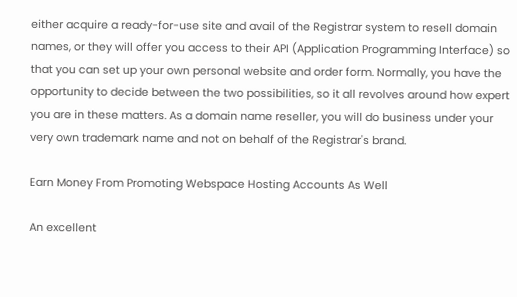either acquire a ready-for-use site and avail of the Registrar system to resell domain names, or they will offer you access to their API (Application Programming Interface) so that you can set up your own personal website and order form. Normally, you have the opportunity to decide between the two possibilities, so it all revolves around how expert you are in these matters. As a domain name reseller, you will do business under your very own trademark name and not on behalf of the Registrar's brand.

Earn Money From Promoting Webspace Hosting Accounts As Well

An excellent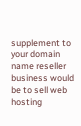supplement to your domain name reseller business would be to sell web hosting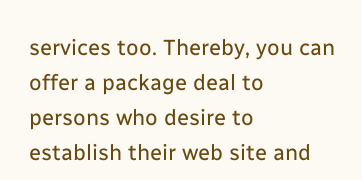services too. Thereby, you can offer a package deal to persons who desire to establish their web site and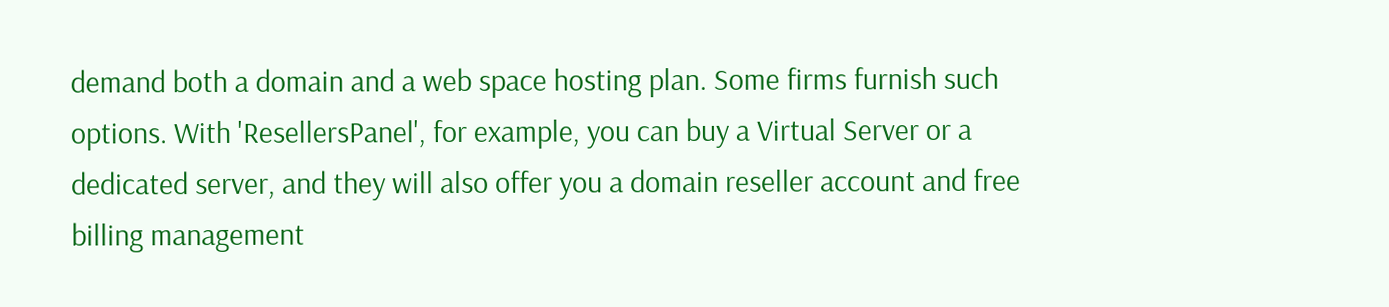demand both a domain and a web space hosting plan. Some firms furnish such options. With 'ResellersPanel', for example, you can buy a Virtual Server or a dedicated server, and they will also offer you a domain reseller account and free billing management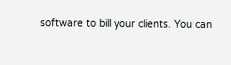software to bill your clients. You can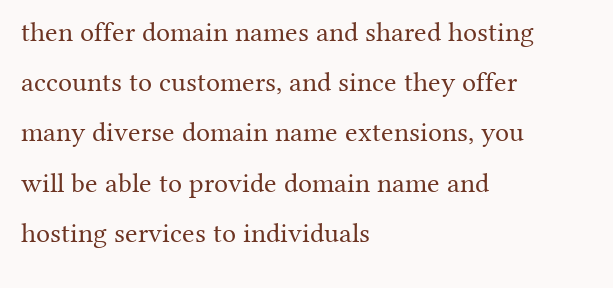then offer domain names and shared hosting accounts to customers, and since they offer many diverse domain name extensions, you will be able to provide domain name and hosting services to individuals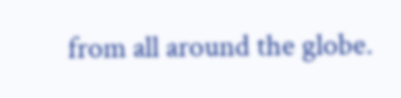from all around the globe.